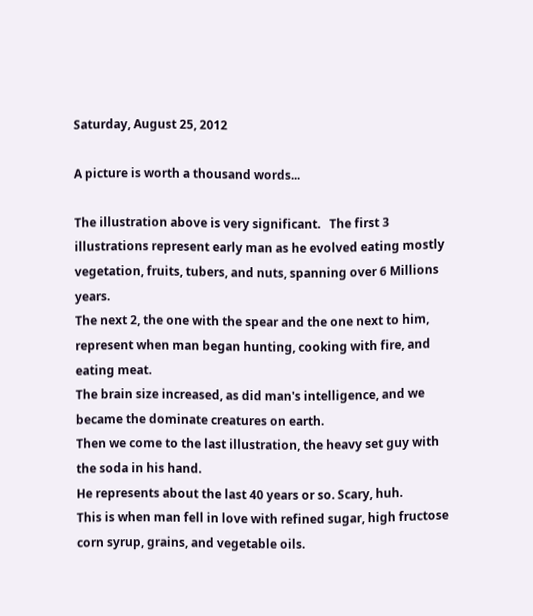Saturday, August 25, 2012

A picture is worth a thousand words...

The illustration above is very significant.   The first 3 illustrations represent early man as he evolved eating mostly vegetation, fruits, tubers, and nuts, spanning over 6 Millions years.
The next 2, the one with the spear and the one next to him, represent when man began hunting, cooking with fire, and eating meat.
The brain size increased, as did man's intelligence, and we became the dominate creatures on earth.
Then we come to the last illustration, the heavy set guy with the soda in his hand.
He represents about the last 40 years or so. Scary, huh.
This is when man fell in love with refined sugar, high fructose corn syrup, grains, and vegetable oils.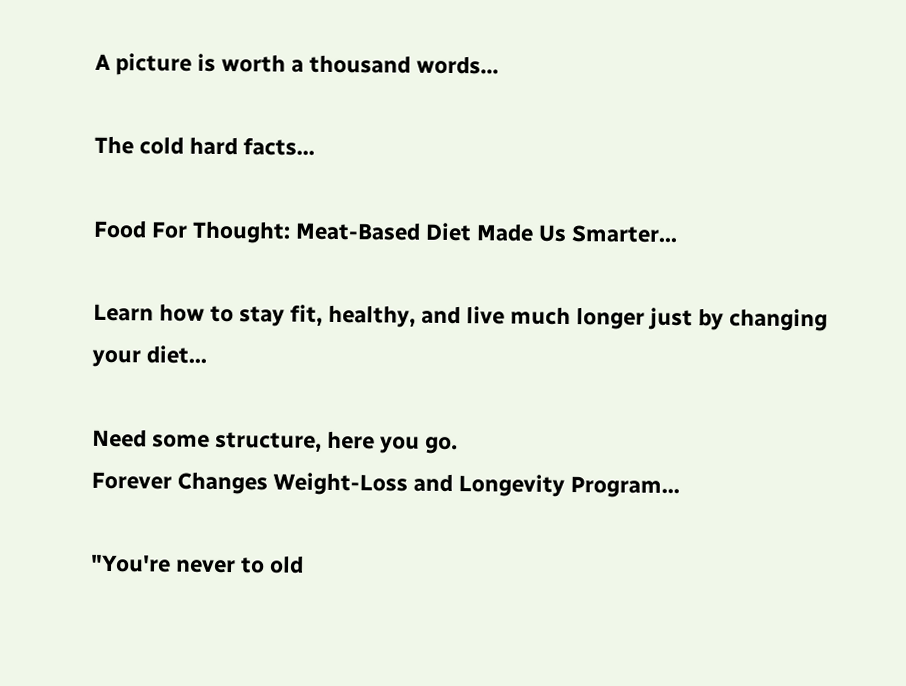A picture is worth a thousand words...

The cold hard facts...

Food For Thought: Meat-Based Diet Made Us Smarter...

Learn how to stay fit, healthy, and live much longer just by changing your diet...

Need some structure, here you go.
Forever Changes Weight-Loss and Longevity Program...

"You're never to old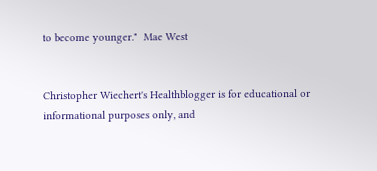to become younger."  Mae West


Christopher Wiechert's Healthblogger is for educational or informational purposes only, and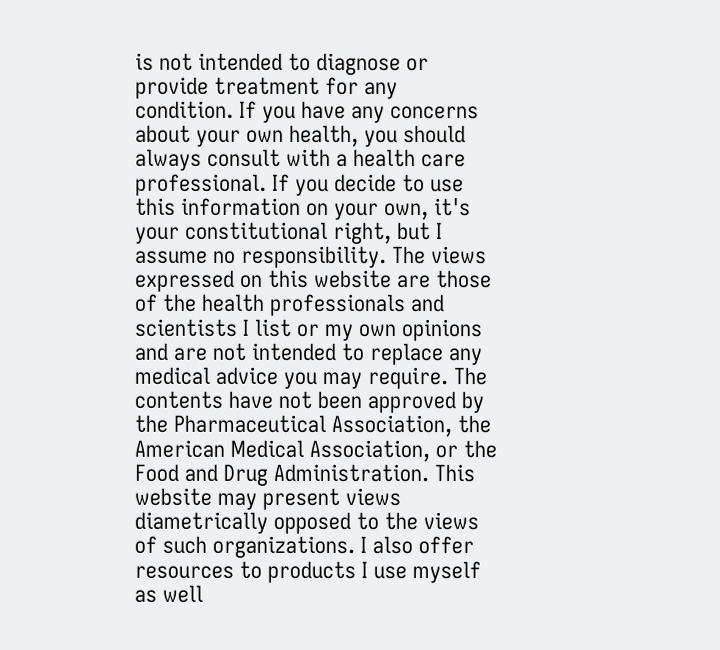is not intended to diagnose or provide treatment for any condition. If you have any concerns about your own health, you should always consult with a health care professional. If you decide to use this information on your own, it's your constitutional right, but I assume no responsibility. The views expressed on this website are those of the health professionals and scientists I list or my own opinions and are not intended to replace any medical advice you may require. The contents have not been approved by the Pharmaceutical Association, the American Medical Association, or the Food and Drug Administration. This website may present views diametrically opposed to the views of such organizations. I also offer resources to products I use myself as well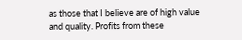as those that I believe are of high value and quality. Profits from these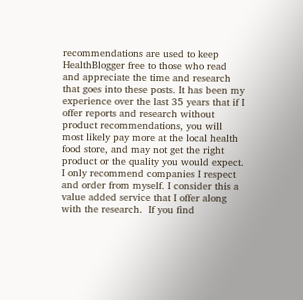recommendations are used to keep HealthBlogger free to those who read and appreciate the time and research that goes into these posts. It has been my experience over the last 35 years that if I offer reports and research without product recommendations, you will most likely pay more at the local health food store, and may not get the right product or the quality you would expect. I only recommend companies I respect and order from myself. I consider this a value added service that I offer along with the research.  If you find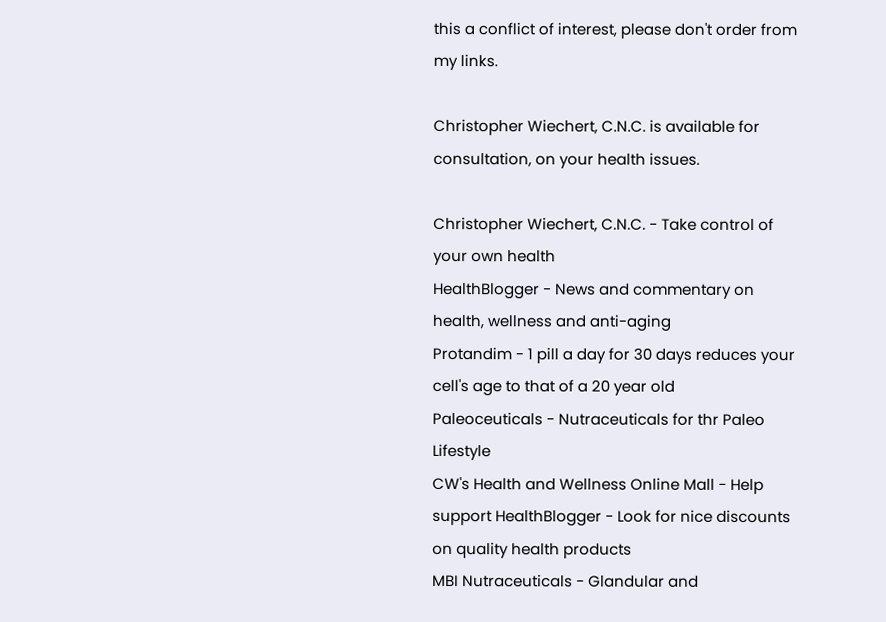this a conflict of interest, please don't order from my links.

Christopher Wiechert, C.N.C. is available for consultation, on your health issues.

Christopher Wiechert, C.N.C. - Take control of your own health
HealthBlogger - News and commentary on health, wellness and anti-aging
Protandim - 1 pill a day for 30 days reduces your cell's age to that of a 20 year old
Paleoceuticals - Nutraceuticals for thr Paleo Lifestyle
CW's Health and Wellness Online Mall - Help support HealthBlogger - Look for nice discounts on quality health products
MBI Nutraceuticals - Glandular and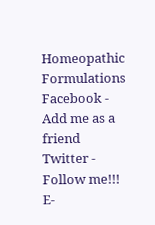Homeopathic Formulations
Facebook - Add me as a friend
Twitter - Follow me!!!
E-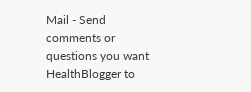Mail - Send comments or questions you want HealthBlogger to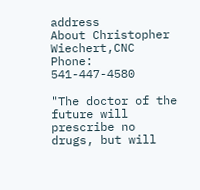address
About Christopher Wiechert,CNC
Phone: 541-447-4580

"The doctor of the future will prescribe no drugs, but will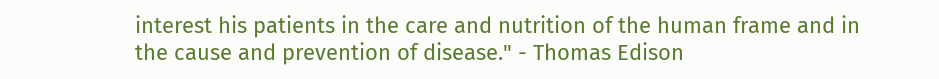interest his patients in the care and nutrition of the human frame and in the cause and prevention of disease." - Thomas Edison